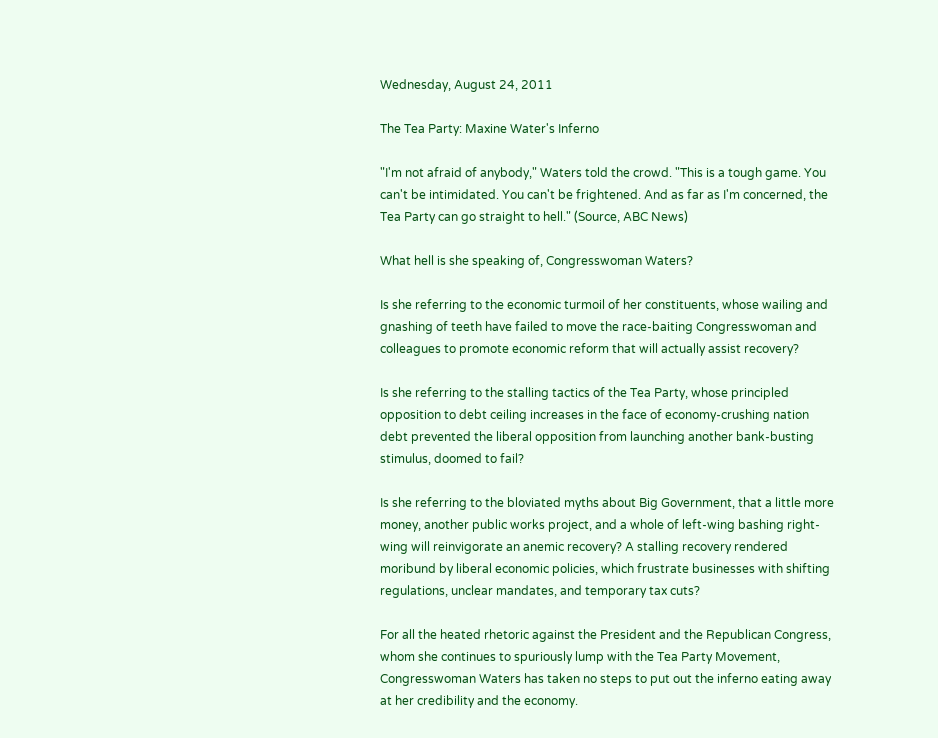Wednesday, August 24, 2011

The Tea Party: Maxine Water's Inferno

"I'm not afraid of anybody," Waters told the crowd. "This is a tough game. You can't be intimidated. You can't be frightened. And as far as I'm concerned, the Tea Party can go straight to hell." (Source, ABC News)

What hell is she speaking of, Congresswoman Waters?

Is she referring to the economic turmoil of her constituents, whose wailing and gnashing of teeth have failed to move the race-baiting Congresswoman and colleagues to promote economic reform that will actually assist recovery?

Is she referring to the stalling tactics of the Tea Party, whose principled opposition to debt ceiling increases in the face of economy-crushing nation debt prevented the liberal opposition from launching another bank-busting stimulus, doomed to fail?

Is she referring to the bloviated myths about Big Government, that a little more money, another public works project, and a whole of left-wing bashing right-wing will reinvigorate an anemic recovery? A stalling recovery rendered moribund by liberal economic policies, which frustrate businesses with shifting regulations, unclear mandates, and temporary tax cuts?

For all the heated rhetoric against the President and the Republican Congress, whom she continues to spuriously lump with the Tea Party Movement, Congresswoman Waters has taken no steps to put out the inferno eating away at her credibility and the economy.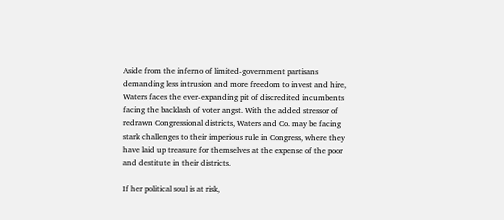Aside from the inferno of limited-government partisans demanding less intrusion and more freedom to invest and hire, Waters faces the ever-expanding pit of discredited incumbents facing the backlash of voter angst. With the added stressor of redrawn Congressional districts, Waters and Co. may be facing stark challenges to their imperious rule in Congress, where they have laid up treasure for themselves at the expense of the poor and destitute in their districts.

If her political soul is at risk,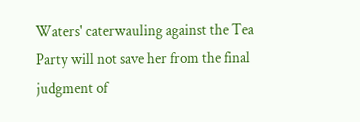Waters' caterwauling against the Tea Party will not save her from the final judgment of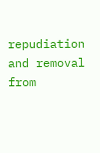repudiation and removal from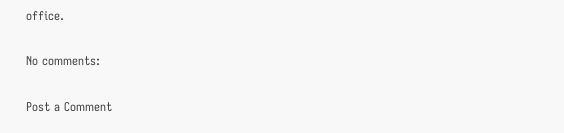office.

No comments:

Post a Comment